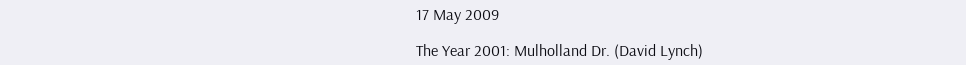17 May 2009

The Year 2001: Mulholland Dr. (David Lynch)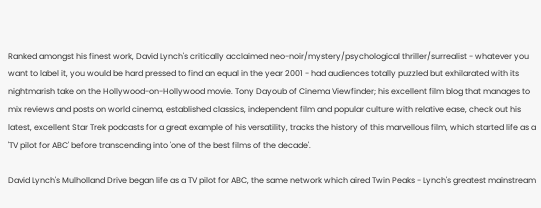Ranked amongst his finest work, David Lynch's critically acclaimed neo-noir/mystery/psychological thriller/surrealist - whatever you want to label it, you would be hard pressed to find an equal in the year 2001 - had audiences totally puzzled but exhilarated with its nightmarish take on the Hollywood-on-Hollywood movie. Tony Dayoub of Cinema Viewfinder; his excellent film blog that manages to mix reviews and posts on world cinema, established classics, independent film and popular culture with relative ease, check out his latest, excellent Star Trek podcasts for a great example of his versatility, tracks the history of this marvellous film, which started life as a 'TV pilot for ABC' before transcending into 'one of the best films of the decade'.

David Lynch's Mulholland Drive began life as a TV pilot for ABC, the same network which aired Twin Peaks - Lynch's greatest mainstream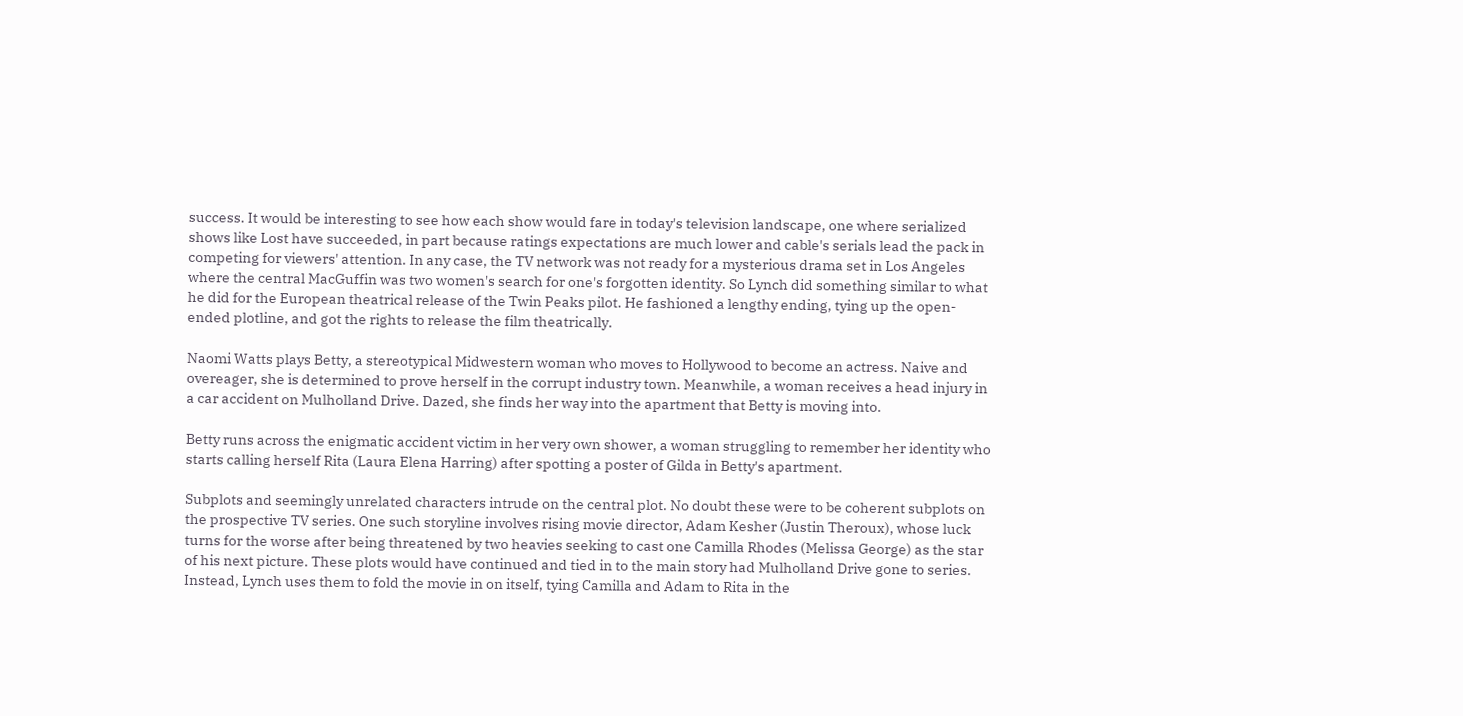success. It would be interesting to see how each show would fare in today's television landscape, one where serialized shows like Lost have succeeded, in part because ratings expectations are much lower and cable's serials lead the pack in competing for viewers' attention. In any case, the TV network was not ready for a mysterious drama set in Los Angeles where the central MacGuffin was two women's search for one's forgotten identity. So Lynch did something similar to what he did for the European theatrical release of the Twin Peaks pilot. He fashioned a lengthy ending, tying up the open-ended plotline, and got the rights to release the film theatrically.

Naomi Watts plays Betty, a stereotypical Midwestern woman who moves to Hollywood to become an actress. Naive and overeager, she is determined to prove herself in the corrupt industry town. Meanwhile, a woman receives a head injury in a car accident on Mulholland Drive. Dazed, she finds her way into the apartment that Betty is moving into.

Betty runs across the enigmatic accident victim in her very own shower, a woman struggling to remember her identity who starts calling herself Rita (Laura Elena Harring) after spotting a poster of Gilda in Betty's apartment.

Subplots and seemingly unrelated characters intrude on the central plot. No doubt these were to be coherent subplots on the prospective TV series. One such storyline involves rising movie director, Adam Kesher (Justin Theroux), whose luck turns for the worse after being threatened by two heavies seeking to cast one Camilla Rhodes (Melissa George) as the star of his next picture. These plots would have continued and tied in to the main story had Mulholland Drive gone to series. Instead, Lynch uses them to fold the movie in on itself, tying Camilla and Adam to Rita in the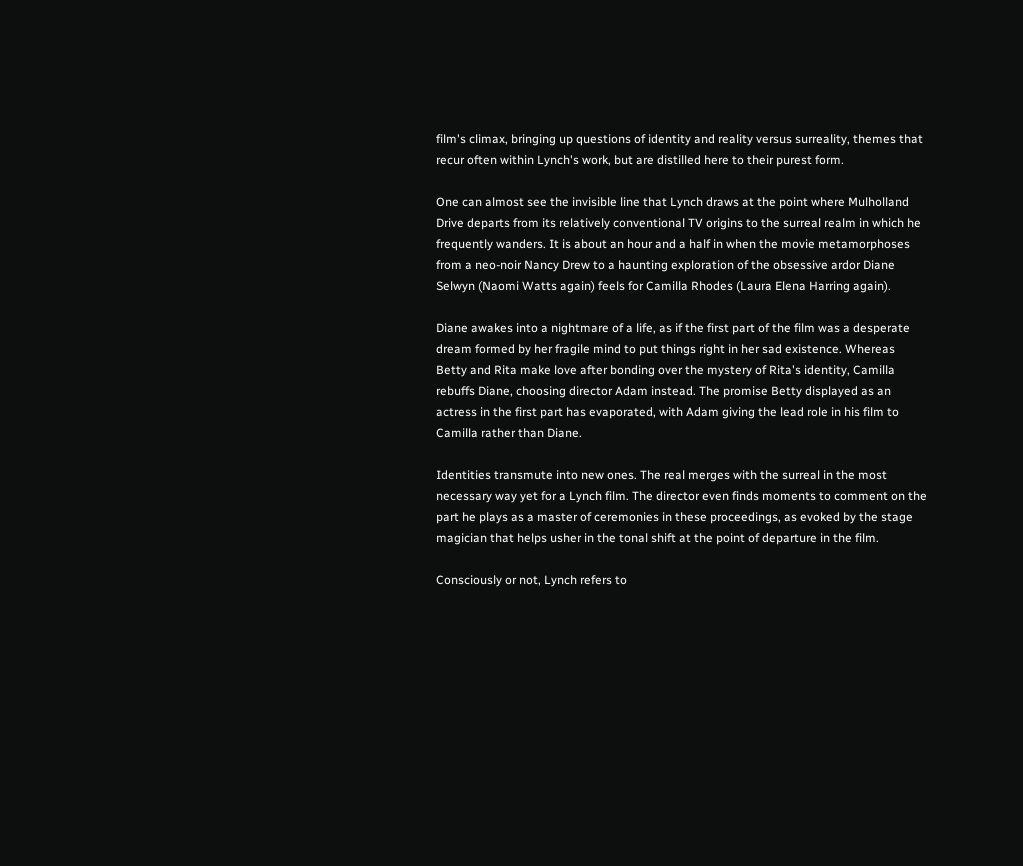film's climax, bringing up questions of identity and reality versus surreality, themes that recur often within Lynch's work, but are distilled here to their purest form.

One can almost see the invisible line that Lynch draws at the point where Mulholland Drive departs from its relatively conventional TV origins to the surreal realm in which he frequently wanders. It is about an hour and a half in when the movie metamorphoses from a neo-noir Nancy Drew to a haunting exploration of the obsessive ardor Diane Selwyn (Naomi Watts again) feels for Camilla Rhodes (Laura Elena Harring again).

Diane awakes into a nightmare of a life, as if the first part of the film was a desperate dream formed by her fragile mind to put things right in her sad existence. Whereas Betty and Rita make love after bonding over the mystery of Rita's identity, Camilla rebuffs Diane, choosing director Adam instead. The promise Betty displayed as an actress in the first part has evaporated, with Adam giving the lead role in his film to Camilla rather than Diane.

Identities transmute into new ones. The real merges with the surreal in the most necessary way yet for a Lynch film. The director even finds moments to comment on the part he plays as a master of ceremonies in these proceedings, as evoked by the stage magician that helps usher in the tonal shift at the point of departure in the film.

Consciously or not, Lynch refers to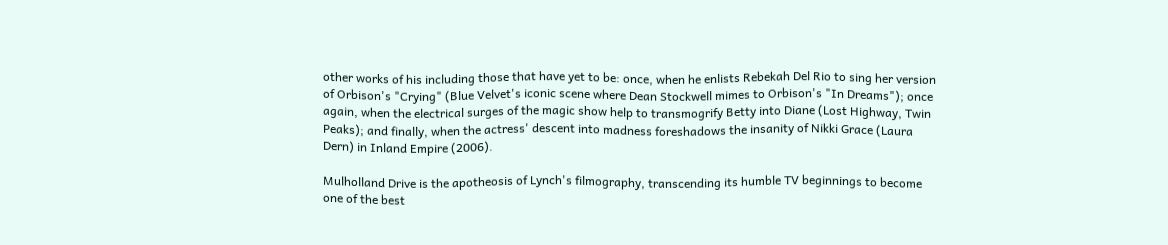other works of his including those that have yet to be: once, when he enlists Rebekah Del Rio to sing her version of Orbison's "Crying" (Blue Velvet's iconic scene where Dean Stockwell mimes to Orbison's "In Dreams"); once again, when the electrical surges of the magic show help to transmogrify Betty into Diane (Lost Highway, Twin Peaks); and finally, when the actress' descent into madness foreshadows the insanity of Nikki Grace (Laura Dern) in Inland Empire (2006).

Mulholland Drive is the apotheosis of Lynch's filmography, transcending its humble TV beginnings to become one of the best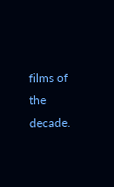films of the decade.